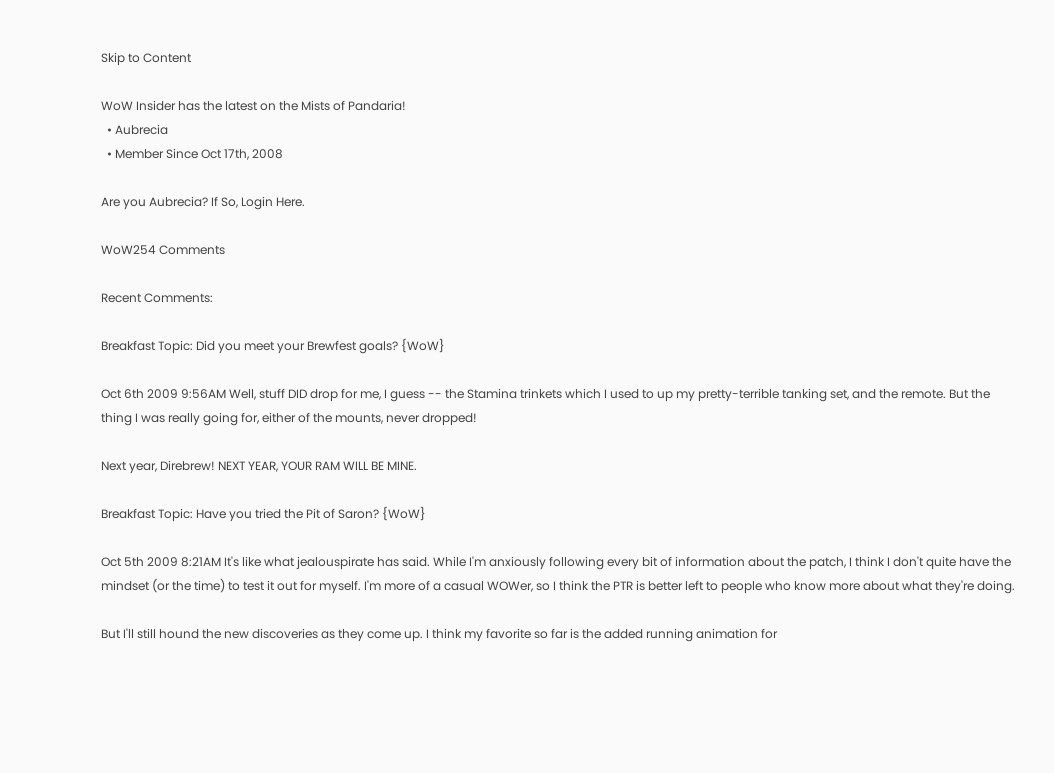Skip to Content

WoW Insider has the latest on the Mists of Pandaria!
  • Aubrecia
  • Member Since Oct 17th, 2008

Are you Aubrecia? If So, Login Here.

WoW254 Comments

Recent Comments:

Breakfast Topic: Did you meet your Brewfest goals? {WoW}

Oct 6th 2009 9:56AM Well, stuff DID drop for me, I guess -- the Stamina trinkets which I used to up my pretty-terrible tanking set, and the remote. But the thing I was really going for, either of the mounts, never dropped!

Next year, Direbrew! NEXT YEAR, YOUR RAM WILL BE MINE.

Breakfast Topic: Have you tried the Pit of Saron? {WoW}

Oct 5th 2009 8:21AM It's like what jealouspirate has said. While I'm anxiously following every bit of information about the patch, I think I don't quite have the mindset (or the time) to test it out for myself. I'm more of a casual WOWer, so I think the PTR is better left to people who know more about what they're doing.

But I'll still hound the new discoveries as they come up. I think my favorite so far is the added running animation for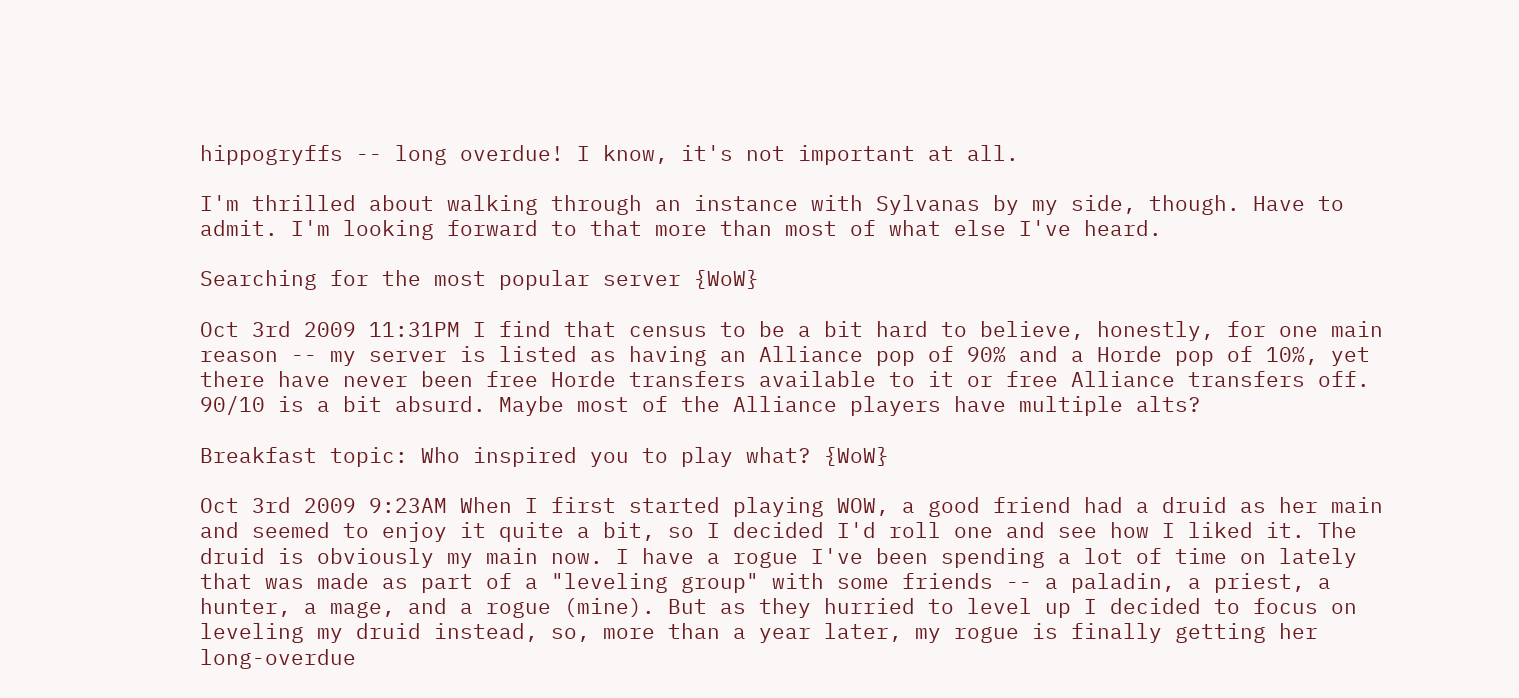hippogryffs -- long overdue! I know, it's not important at all.

I'm thrilled about walking through an instance with Sylvanas by my side, though. Have to admit. I'm looking forward to that more than most of what else I've heard.

Searching for the most popular server {WoW}

Oct 3rd 2009 11:31PM I find that census to be a bit hard to believe, honestly, for one main reason -- my server is listed as having an Alliance pop of 90% and a Horde pop of 10%, yet there have never been free Horde transfers available to it or free Alliance transfers off. 90/10 is a bit absurd. Maybe most of the Alliance players have multiple alts?

Breakfast topic: Who inspired you to play what? {WoW}

Oct 3rd 2009 9:23AM When I first started playing WOW, a good friend had a druid as her main and seemed to enjoy it quite a bit, so I decided I'd roll one and see how I liked it. The druid is obviously my main now. I have a rogue I've been spending a lot of time on lately that was made as part of a "leveling group" with some friends -- a paladin, a priest, a hunter, a mage, and a rogue (mine). But as they hurried to level up I decided to focus on leveling my druid instead, so, more than a year later, my rogue is finally getting her long-overdue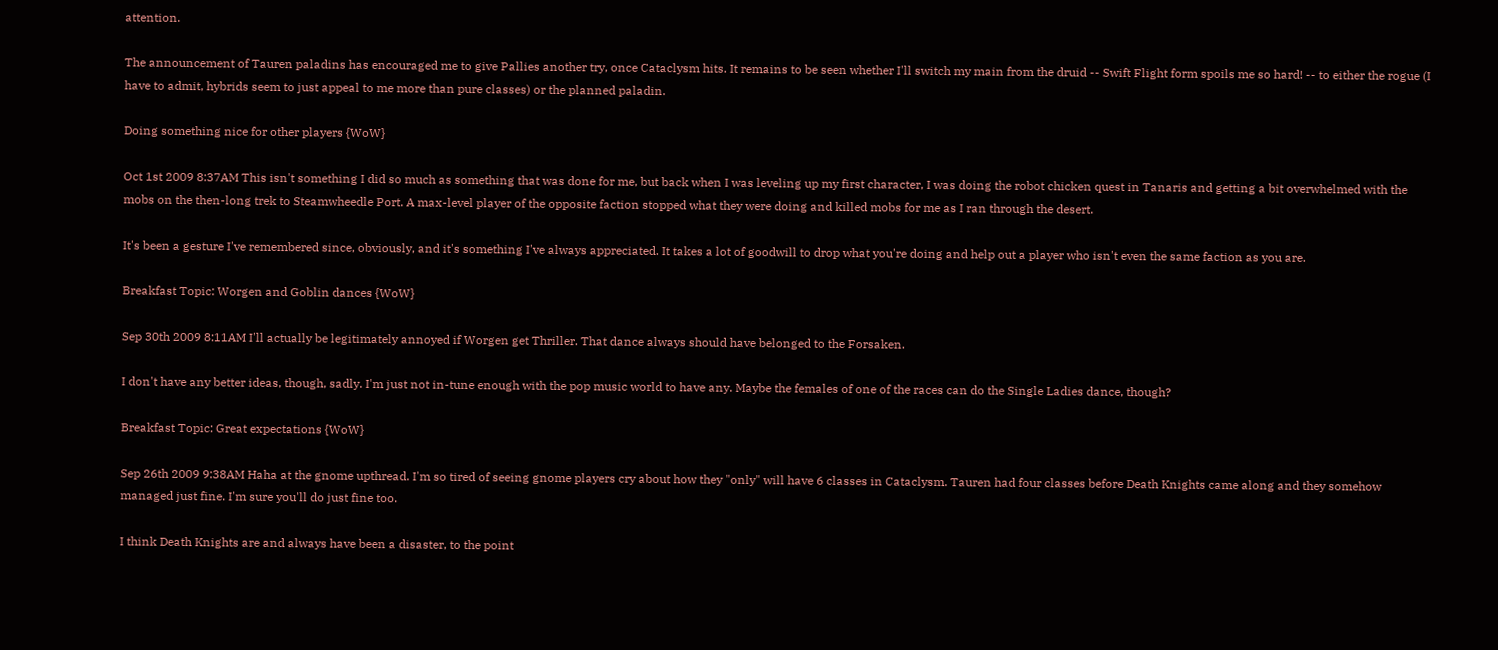attention.

The announcement of Tauren paladins has encouraged me to give Pallies another try, once Cataclysm hits. It remains to be seen whether I'll switch my main from the druid -- Swift Flight form spoils me so hard! -- to either the rogue (I have to admit, hybrids seem to just appeal to me more than pure classes) or the planned paladin.

Doing something nice for other players {WoW}

Oct 1st 2009 8:37AM This isn't something I did so much as something that was done for me, but back when I was leveling up my first character, I was doing the robot chicken quest in Tanaris and getting a bit overwhelmed with the mobs on the then-long trek to Steamwheedle Port. A max-level player of the opposite faction stopped what they were doing and killed mobs for me as I ran through the desert.

It's been a gesture I've remembered since, obviously, and it's something I've always appreciated. It takes a lot of goodwill to drop what you're doing and help out a player who isn't even the same faction as you are.

Breakfast Topic: Worgen and Goblin dances {WoW}

Sep 30th 2009 8:11AM I'll actually be legitimately annoyed if Worgen get Thriller. That dance always should have belonged to the Forsaken.

I don't have any better ideas, though, sadly. I'm just not in-tune enough with the pop music world to have any. Maybe the females of one of the races can do the Single Ladies dance, though?

Breakfast Topic: Great expectations {WoW}

Sep 26th 2009 9:38AM Haha at the gnome upthread. I'm so tired of seeing gnome players cry about how they "only" will have 6 classes in Cataclysm. Tauren had four classes before Death Knights came along and they somehow managed just fine. I'm sure you'll do just fine too.

I think Death Knights are and always have been a disaster, to the point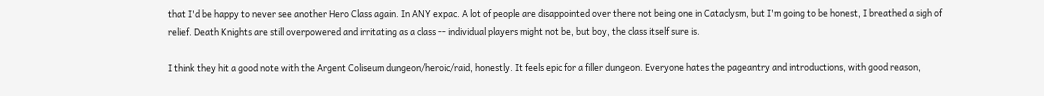that I'd be happy to never see another Hero Class again. In ANY expac. A lot of people are disappointed over there not being one in Cataclysm, but I'm going to be honest, I breathed a sigh of relief. Death Knights are still overpowered and irritating as a class -- individual players might not be, but boy, the class itself sure is.

I think they hit a good note with the Argent Coliseum dungeon/heroic/raid, honestly. It feels epic for a filler dungeon. Everyone hates the pageantry and introductions, with good reason,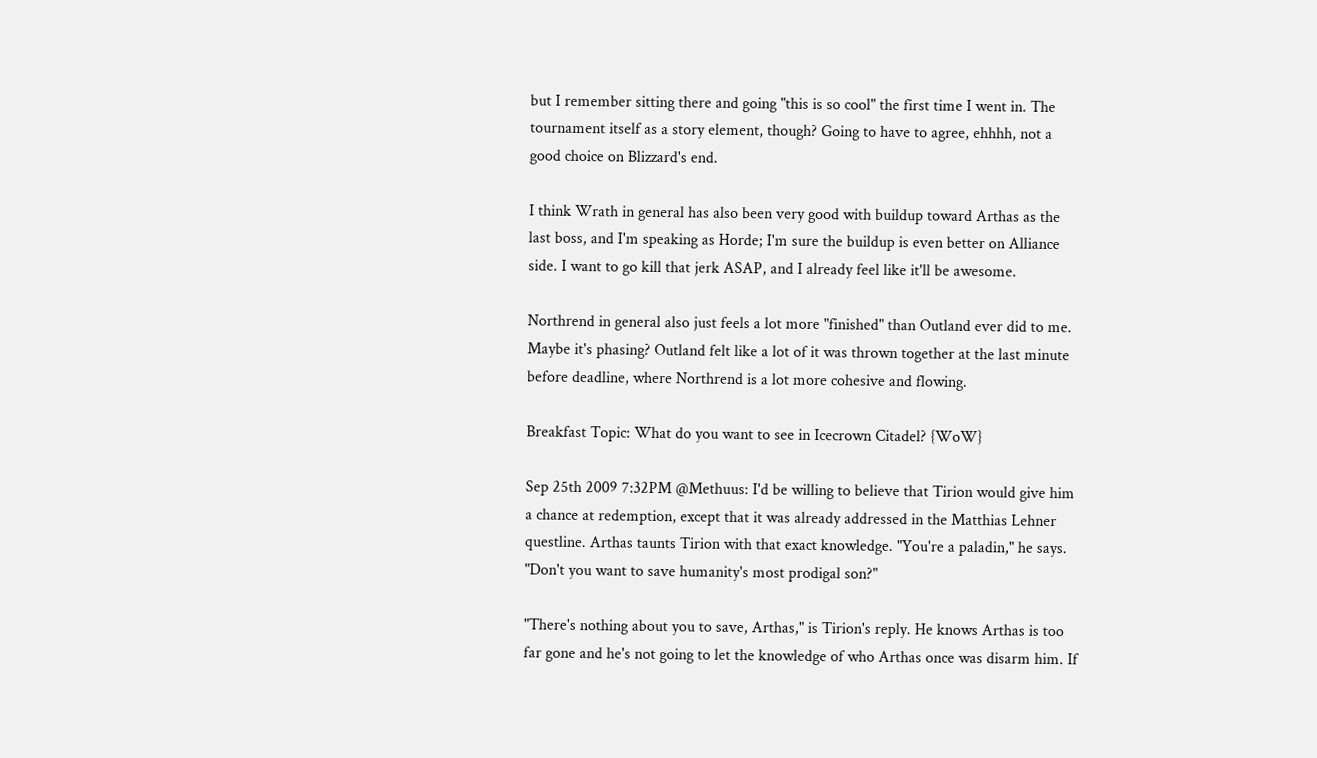but I remember sitting there and going "this is so cool" the first time I went in. The tournament itself as a story element, though? Going to have to agree, ehhhh, not a good choice on Blizzard's end.

I think Wrath in general has also been very good with buildup toward Arthas as the last boss, and I'm speaking as Horde; I'm sure the buildup is even better on Alliance side. I want to go kill that jerk ASAP, and I already feel like it'll be awesome.

Northrend in general also just feels a lot more "finished" than Outland ever did to me. Maybe it's phasing? Outland felt like a lot of it was thrown together at the last minute before deadline, where Northrend is a lot more cohesive and flowing.

Breakfast Topic: What do you want to see in Icecrown Citadel? {WoW}

Sep 25th 2009 7:32PM @Methuus: I'd be willing to believe that Tirion would give him a chance at redemption, except that it was already addressed in the Matthias Lehner questline. Arthas taunts Tirion with that exact knowledge. "You're a paladin," he says. "Don't you want to save humanity's most prodigal son?"

"There's nothing about you to save, Arthas," is Tirion's reply. He knows Arthas is too far gone and he's not going to let the knowledge of who Arthas once was disarm him. If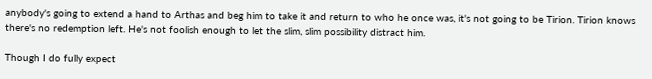anybody's going to extend a hand to Arthas and beg him to take it and return to who he once was, it's not going to be Tirion. Tirion knows there's no redemption left. He's not foolish enough to let the slim, slim possibility distract him.

Though I do fully expect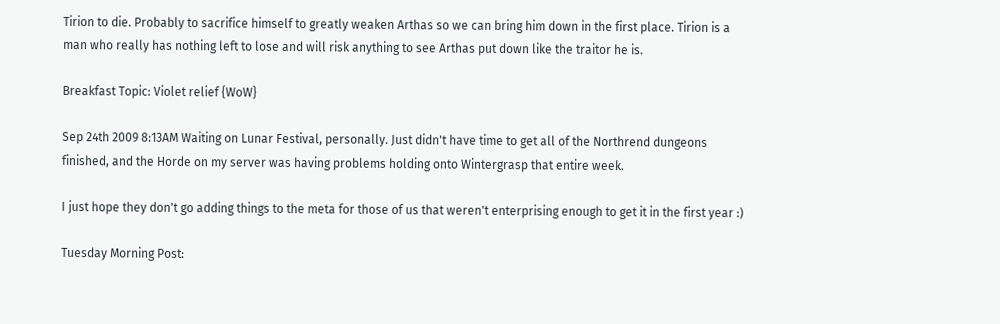Tirion to die. Probably to sacrifice himself to greatly weaken Arthas so we can bring him down in the first place. Tirion is a man who really has nothing left to lose and will risk anything to see Arthas put down like the traitor he is.

Breakfast Topic: Violet relief {WoW}

Sep 24th 2009 8:13AM Waiting on Lunar Festival, personally. Just didn't have time to get all of the Northrend dungeons finished, and the Horde on my server was having problems holding onto Wintergrasp that entire week.

I just hope they don't go adding things to the meta for those of us that weren't enterprising enough to get it in the first year :)

Tuesday Morning Post: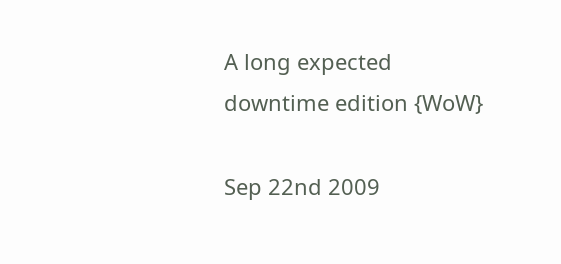A long expected downtime edition {WoW}

Sep 22nd 2009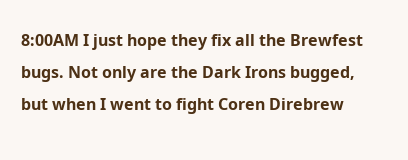8:00AM I just hope they fix all the Brewfest bugs. Not only are the Dark Irons bugged, but when I went to fight Coren Direbrew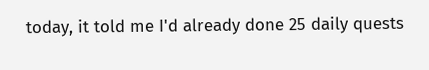today, it told me I'd already done 25 daily quests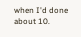when I'd done about 10.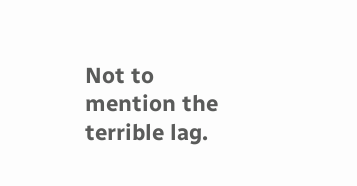Not to mention the terrible lag.